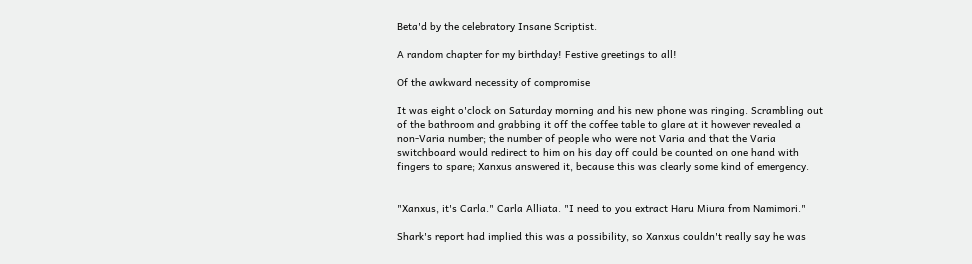Beta'd by the celebratory Insane Scriptist.

A random chapter for my birthday! Festive greetings to all!

Of the awkward necessity of compromise

It was eight o'clock on Saturday morning and his new phone was ringing. Scrambling out of the bathroom and grabbing it off the coffee table to glare at it however revealed a non-Varia number; the number of people who were not Varia and that the Varia switchboard would redirect to him on his day off could be counted on one hand with fingers to spare; Xanxus answered it, because this was clearly some kind of emergency.


"Xanxus, it's Carla." Carla Alliata. "I need to you extract Haru Miura from Namimori."

Shark's report had implied this was a possibility, so Xanxus couldn't really say he was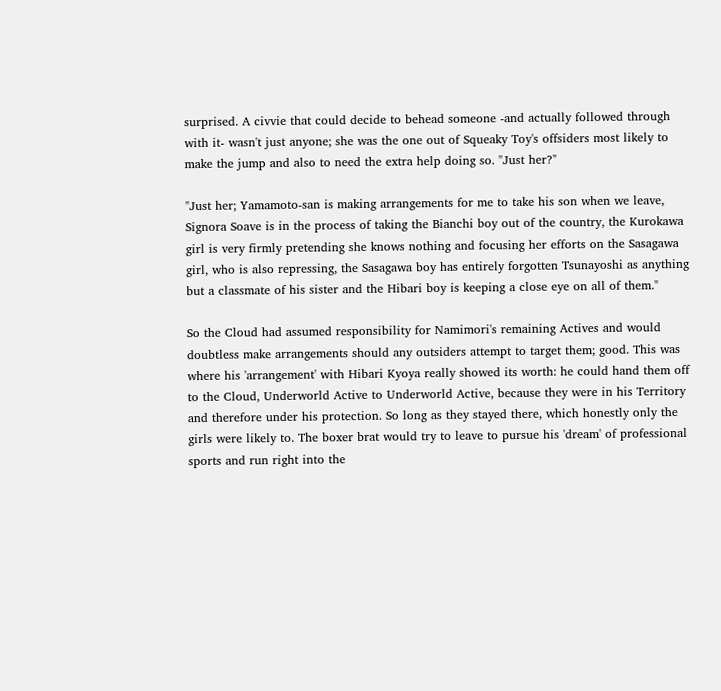surprised. A civvie that could decide to behead someone -and actually followed through with it- wasn't just anyone; she was the one out of Squeaky Toy's offsiders most likely to make the jump and also to need the extra help doing so. "Just her?"

"Just her; Yamamoto-san is making arrangements for me to take his son when we leave, Signora Soave is in the process of taking the Bianchi boy out of the country, the Kurokawa girl is very firmly pretending she knows nothing and focusing her efforts on the Sasagawa girl, who is also repressing, the Sasagawa boy has entirely forgotten Tsunayoshi as anything but a classmate of his sister and the Hibari boy is keeping a close eye on all of them."

So the Cloud had assumed responsibility for Namimori's remaining Actives and would doubtless make arrangements should any outsiders attempt to target them; good. This was where his 'arrangement' with Hibari Kyoya really showed its worth: he could hand them off to the Cloud, Underworld Active to Underworld Active, because they were in his Territory and therefore under his protection. So long as they stayed there, which honestly only the girls were likely to. The boxer brat would try to leave to pursue his 'dream' of professional sports and run right into the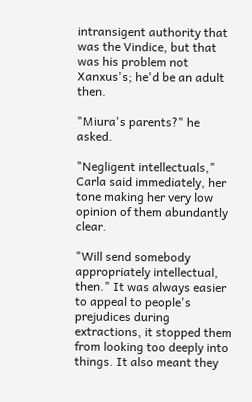intransigent authority that was the Vindice, but that was his problem not Xanxus's; he'd be an adult then.

"Miura's parents?" he asked.

"Negligent intellectuals," Carla said immediately, her tone making her very low opinion of them abundantly clear.

"Will send somebody appropriately intellectual, then." It was always easier to appeal to people's prejudices during extractions, it stopped them from looking too deeply into things. It also meant they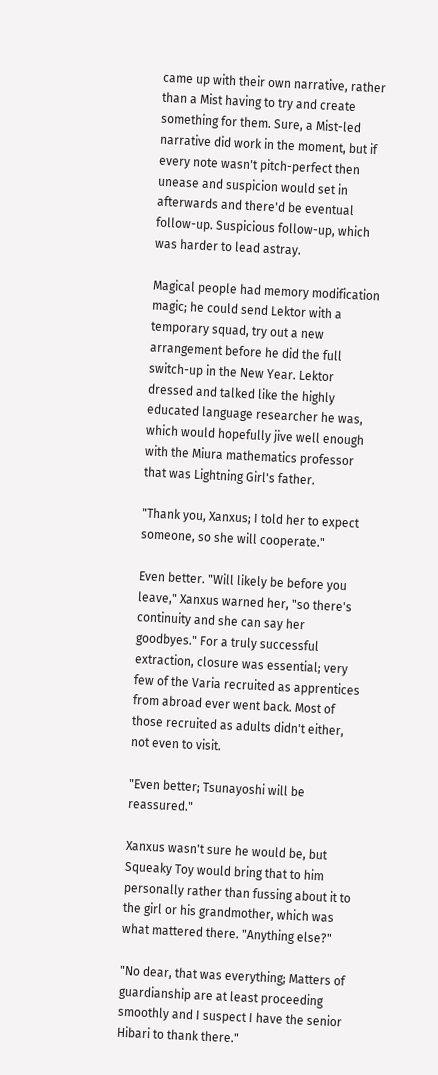came up with their own narrative, rather than a Mist having to try and create something for them. Sure, a Mist-led narrative did work in the moment, but if every note wasn't pitch-perfect then unease and suspicion would set in afterwards and there'd be eventual follow-up. Suspicious follow-up, which was harder to lead astray.

Magical people had memory modification magic; he could send Lektor with a temporary squad, try out a new arrangement before he did the full switch-up in the New Year. Lektor dressed and talked like the highly educated language researcher he was, which would hopefully jive well enough with the Miura mathematics professor that was Lightning Girl's father.

"Thank you, Xanxus; I told her to expect someone, so she will cooperate."

Even better. "Will likely be before you leave," Xanxus warned her, "so there's continuity and she can say her goodbyes." For a truly successful extraction, closure was essential; very few of the Varia recruited as apprentices from abroad ever went back. Most of those recruited as adults didn't either, not even to visit.

"Even better; Tsunayoshi will be reassured."

Xanxus wasn't sure he would be, but Squeaky Toy would bring that to him personally rather than fussing about it to the girl or his grandmother, which was what mattered there. "Anything else?"

"No dear, that was everything; Matters of guardianship are at least proceeding smoothly and I suspect I have the senior Hibari to thank there."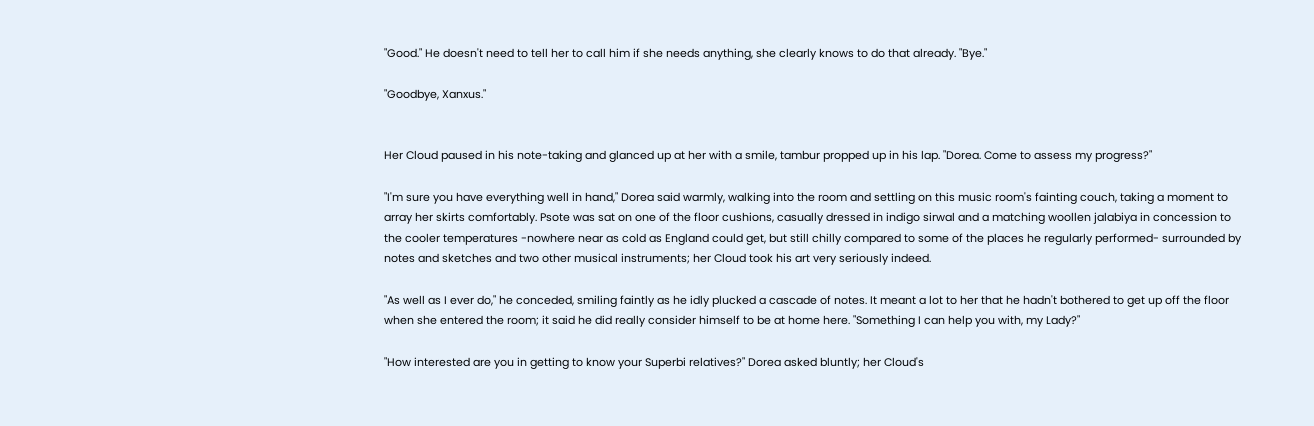"Good." He doesn't need to tell her to call him if she needs anything, she clearly knows to do that already. "Bye."

"Goodbye, Xanxus."


Her Cloud paused in his note-taking and glanced up at her with a smile, tambur propped up in his lap. "Dorea. Come to assess my progress?"

"I'm sure you have everything well in hand," Dorea said warmly, walking into the room and settling on this music room's fainting couch, taking a moment to array her skirts comfortably. Psote was sat on one of the floor cushions, casually dressed in indigo sirwal and a matching woollen jalabiya in concession to the cooler temperatures -nowhere near as cold as England could get, but still chilly compared to some of the places he regularly performed- surrounded by notes and sketches and two other musical instruments; her Cloud took his art very seriously indeed.

"As well as I ever do," he conceded, smiling faintly as he idly plucked a cascade of notes. It meant a lot to her that he hadn't bothered to get up off the floor when she entered the room; it said he did really consider himself to be at home here. "Something I can help you with, my Lady?"

"How interested are you in getting to know your Superbi relatives?" Dorea asked bluntly; her Cloud's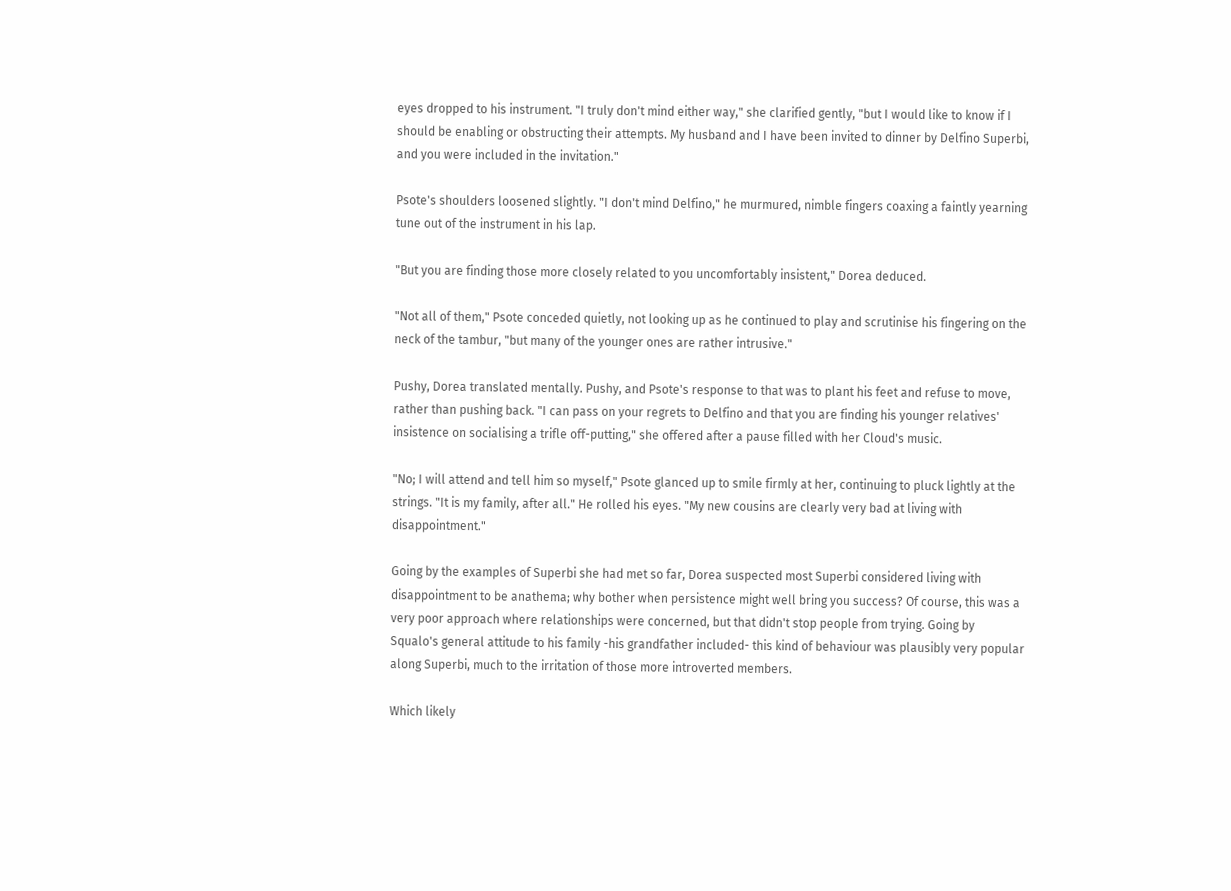eyes dropped to his instrument. "I truly don't mind either way," she clarified gently, "but I would like to know if I should be enabling or obstructing their attempts. My husband and I have been invited to dinner by Delfino Superbi, and you were included in the invitation."

Psote's shoulders loosened slightly. "I don't mind Delfino," he murmured, nimble fingers coaxing a faintly yearning tune out of the instrument in his lap.

"But you are finding those more closely related to you uncomfortably insistent," Dorea deduced.

"Not all of them," Psote conceded quietly, not looking up as he continued to play and scrutinise his fingering on the neck of the tambur, "but many of the younger ones are rather intrusive."

Pushy, Dorea translated mentally. Pushy, and Psote's response to that was to plant his feet and refuse to move, rather than pushing back. "I can pass on your regrets to Delfino and that you are finding his younger relatives' insistence on socialising a trifle off-putting," she offered after a pause filled with her Cloud's music.

"No; I will attend and tell him so myself," Psote glanced up to smile firmly at her, continuing to pluck lightly at the strings. "It is my family, after all." He rolled his eyes. "My new cousins are clearly very bad at living with disappointment."

Going by the examples of Superbi she had met so far, Dorea suspected most Superbi considered living with disappointment to be anathema; why bother when persistence might well bring you success? Of course, this was a very poor approach where relationships were concerned, but that didn't stop people from trying. Going by Squalo's general attitude to his family -his grandfather included- this kind of behaviour was plausibly very popular along Superbi, much to the irritation of those more introverted members.

Which likely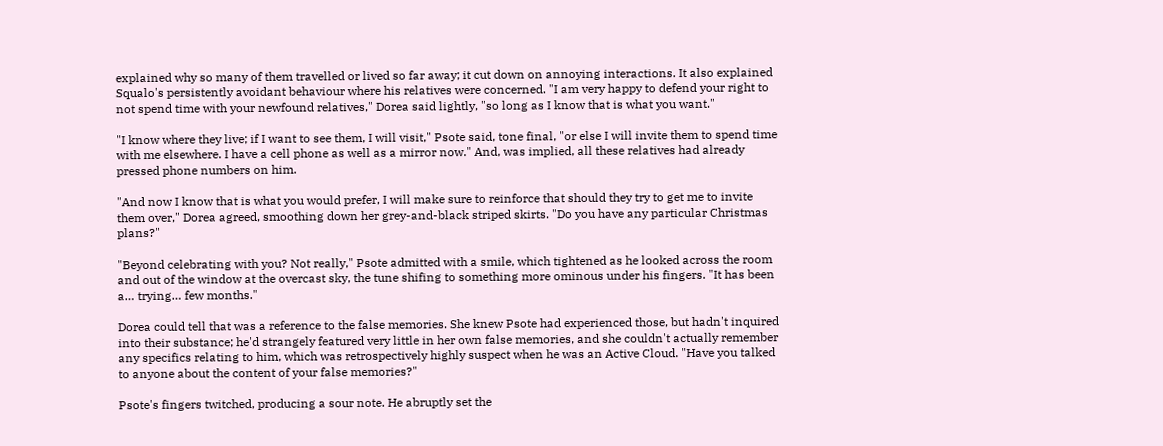explained why so many of them travelled or lived so far away; it cut down on annoying interactions. It also explained Squalo's persistently avoidant behaviour where his relatives were concerned. "I am very happy to defend your right to not spend time with your newfound relatives," Dorea said lightly, "so long as I know that is what you want."

"I know where they live; if I want to see them, I will visit," Psote said, tone final, "or else I will invite them to spend time with me elsewhere. I have a cell phone as well as a mirror now." And, was implied, all these relatives had already pressed phone numbers on him.

"And now I know that is what you would prefer, I will make sure to reinforce that should they try to get me to invite them over," Dorea agreed, smoothing down her grey-and-black striped skirts. "Do you have any particular Christmas plans?"

"Beyond celebrating with you? Not really," Psote admitted with a smile, which tightened as he looked across the room and out of the window at the overcast sky, the tune shifing to something more ominous under his fingers. "It has been a… trying… few months."

Dorea could tell that was a reference to the false memories. She knew Psote had experienced those, but hadn't inquired into their substance; he'd strangely featured very little in her own false memories, and she couldn't actually remember any specifics relating to him, which was retrospectively highly suspect when he was an Active Cloud. "Have you talked to anyone about the content of your false memories?"

Psote's fingers twitched, producing a sour note. He abruptly set the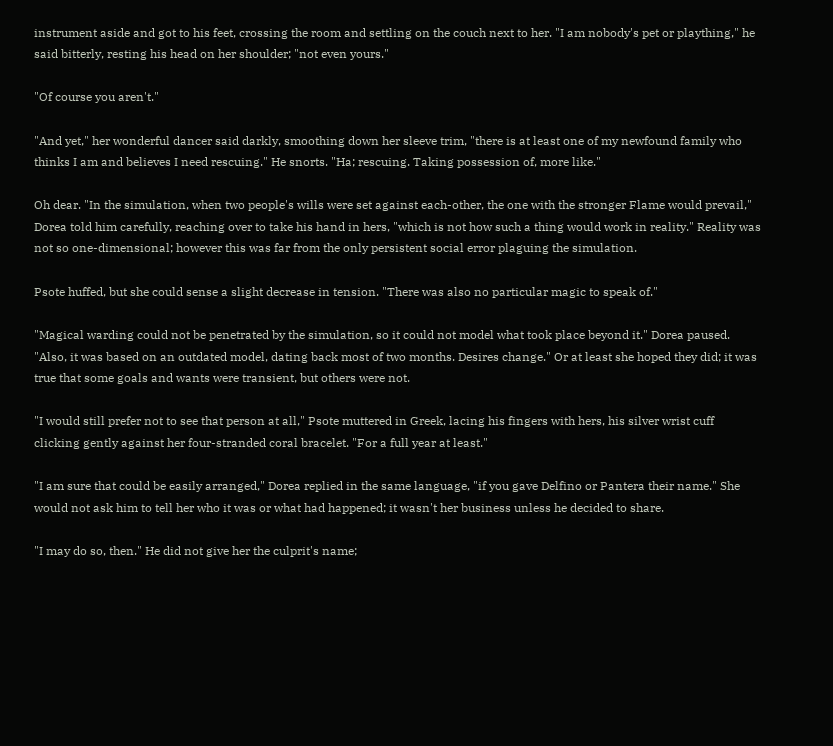instrument aside and got to his feet, crossing the room and settling on the couch next to her. "I am nobody's pet or plaything," he said bitterly, resting his head on her shoulder; "not even yours."

"Of course you aren't."

"And yet," her wonderful dancer said darkly, smoothing down her sleeve trim, "there is at least one of my newfound family who thinks I am and believes I need rescuing." He snorts. "Ha; rescuing. Taking possession of, more like."

Oh dear. "In the simulation, when two people's wills were set against each-other, the one with the stronger Flame would prevail," Dorea told him carefully, reaching over to take his hand in hers, "which is not how such a thing would work in reality." Reality was not so one-dimensional; however this was far from the only persistent social error plaguing the simulation.

Psote huffed, but she could sense a slight decrease in tension. "There was also no particular magic to speak of."

"Magical warding could not be penetrated by the simulation, so it could not model what took place beyond it." Dorea paused. "Also, it was based on an outdated model, dating back most of two months. Desires change." Or at least she hoped they did; it was true that some goals and wants were transient, but others were not.

"I would still prefer not to see that person at all," Psote muttered in Greek, lacing his fingers with hers, his silver wrist cuff clicking gently against her four-stranded coral bracelet. "For a full year at least."

"I am sure that could be easily arranged," Dorea replied in the same language, "if you gave Delfino or Pantera their name." She would not ask him to tell her who it was or what had happened; it wasn't her business unless he decided to share.

"I may do so, then." He did not give her the culprit's name;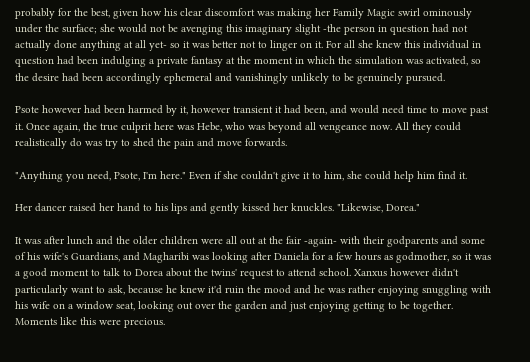probably for the best, given how his clear discomfort was making her Family Magic swirl ominously under the surface; she would not be avenging this imaginary slight -the person in question had not actually done anything at all yet- so it was better not to linger on it. For all she knew this individual in question had been indulging a private fantasy at the moment in which the simulation was activated, so the desire had been accordingly ephemeral and vanishingly unlikely to be genuinely pursued.

Psote however had been harmed by it, however transient it had been, and would need time to move past it. Once again, the true culprit here was Hebe, who was beyond all vengeance now. All they could realistically do was try to shed the pain and move forwards.

"Anything you need, Psote, I'm here." Even if she couldn't give it to him, she could help him find it.

Her dancer raised her hand to his lips and gently kissed her knuckles. "Likewise, Dorea."

It was after lunch and the older children were all out at the fair -again- with their godparents and some of his wife's Guardians, and Magharibi was looking after Daniela for a few hours as godmother, so it was a good moment to talk to Dorea about the twins' request to attend school. Xanxus however didn't particularly want to ask, because he knew it'd ruin the mood and he was rather enjoying snuggling with his wife on a window seat, looking out over the garden and just enjoying getting to be together. Moments like this were precious.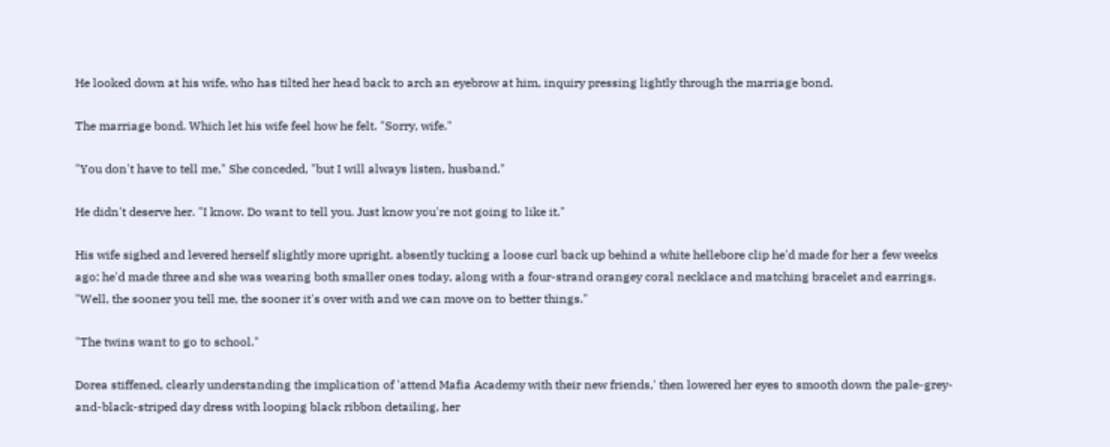He looked down at his wife, who has tilted her head back to arch an eyebrow at him, inquiry pressing lightly through the marriage bond.

The marriage bond. Which let his wife feel how he felt. "Sorry, wife."

"You don't have to tell me," She conceded, "but I will always listen, husband."

He didn't deserve her. "I know. Do want to tell you. Just know you're not going to like it."

His wife sighed and levered herself slightly more upright, absently tucking a loose curl back up behind a white hellebore clip he'd made for her a few weeks ago; he'd made three and she was wearing both smaller ones today, along with a four-strand orangey coral necklace and matching bracelet and earrings. "Well, the sooner you tell me, the sooner it's over with and we can move on to better things."

"The twins want to go to school."

Dorea stiffened, clearly understanding the implication of 'attend Mafia Academy with their new friends,' then lowered her eyes to smooth down the pale-grey-and-black-striped day dress with looping black ribbon detailing, her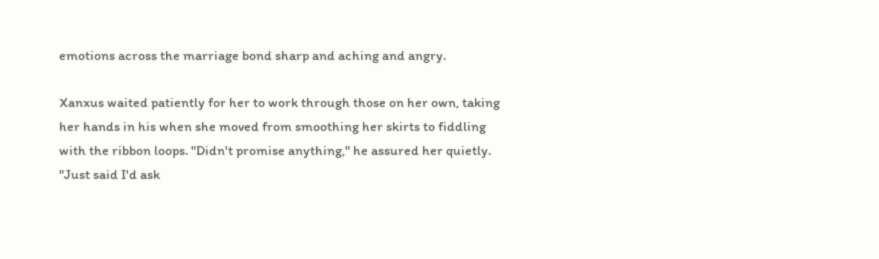emotions across the marriage bond sharp and aching and angry.

Xanxus waited patiently for her to work through those on her own, taking her hands in his when she moved from smoothing her skirts to fiddling with the ribbon loops. "Didn't promise anything," he assured her quietly. "Just said I'd ask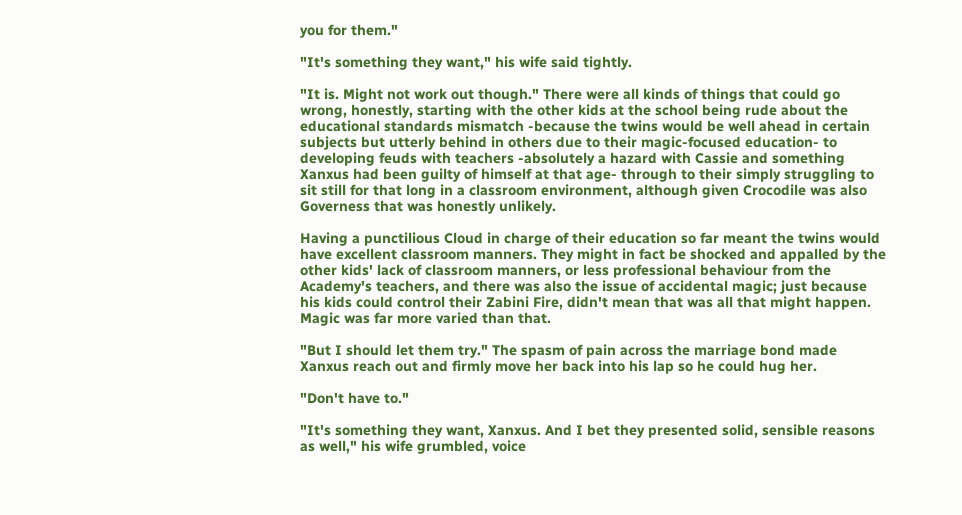you for them."

"It's something they want," his wife said tightly.

"It is. Might not work out though." There were all kinds of things that could go wrong, honestly, starting with the other kids at the school being rude about the educational standards mismatch -because the twins would be well ahead in certain subjects but utterly behind in others due to their magic-focused education- to developing feuds with teachers -absolutely a hazard with Cassie and something Xanxus had been guilty of himself at that age- through to their simply struggling to sit still for that long in a classroom environment, although given Crocodile was also Governess that was honestly unlikely.

Having a punctilious Cloud in charge of their education so far meant the twins would have excellent classroom manners. They might in fact be shocked and appalled by the other kids' lack of classroom manners, or less professional behaviour from the Academy's teachers, and there was also the issue of accidental magic; just because his kids could control their Zabini Fire, didn't mean that was all that might happen. Magic was far more varied than that.

"But I should let them try." The spasm of pain across the marriage bond made Xanxus reach out and firmly move her back into his lap so he could hug her.

"Don't have to."

"It's something they want, Xanxus. And I bet they presented solid, sensible reasons as well," his wife grumbled, voice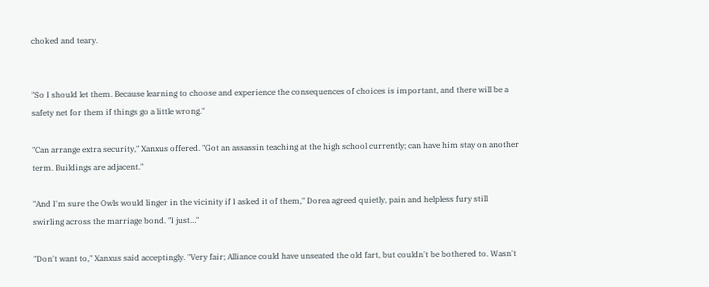choked and teary.


"So I should let them. Because learning to choose and experience the consequences of choices is important, and there will be a safety net for them if things go a little wrong."

"Can arrange extra security," Xanxus offered. "Got an assassin teaching at the high school currently; can have him stay on another term. Buildings are adjacent."

"And I'm sure the Owls would linger in the vicinity if I asked it of them," Dorea agreed quietly, pain and helpless fury still swirling across the marriage bond. "I just…"

"Don't want to," Xanxus said acceptingly. "Very fair; Alliance could have unseated the old fart, but couldn't be bothered to. Wasn't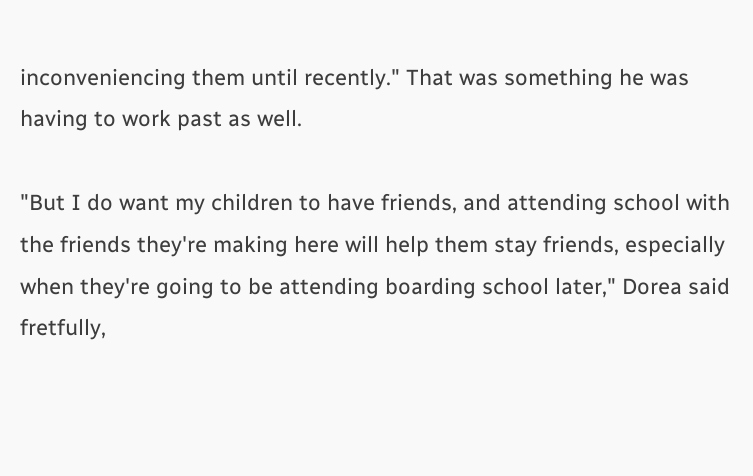inconveniencing them until recently." That was something he was having to work past as well.

"But I do want my children to have friends, and attending school with the friends they're making here will help them stay friends, especially when they're going to be attending boarding school later," Dorea said fretfully,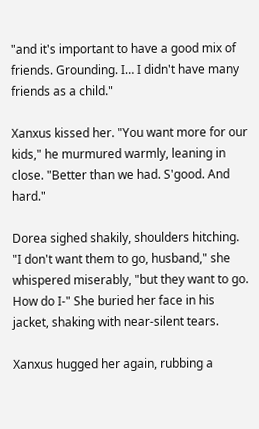"and it's important to have a good mix of friends. Grounding. I… I didn't have many friends as a child."

Xanxus kissed her. "You want more for our kids," he murmured warmly, leaning in close. "Better than we had. S'good. And hard."

Dorea sighed shakily, shoulders hitching. "I don't want them to go, husband," she whispered miserably, "but they want to go. How do I-" She buried her face in his jacket, shaking with near-silent tears.

Xanxus hugged her again, rubbing a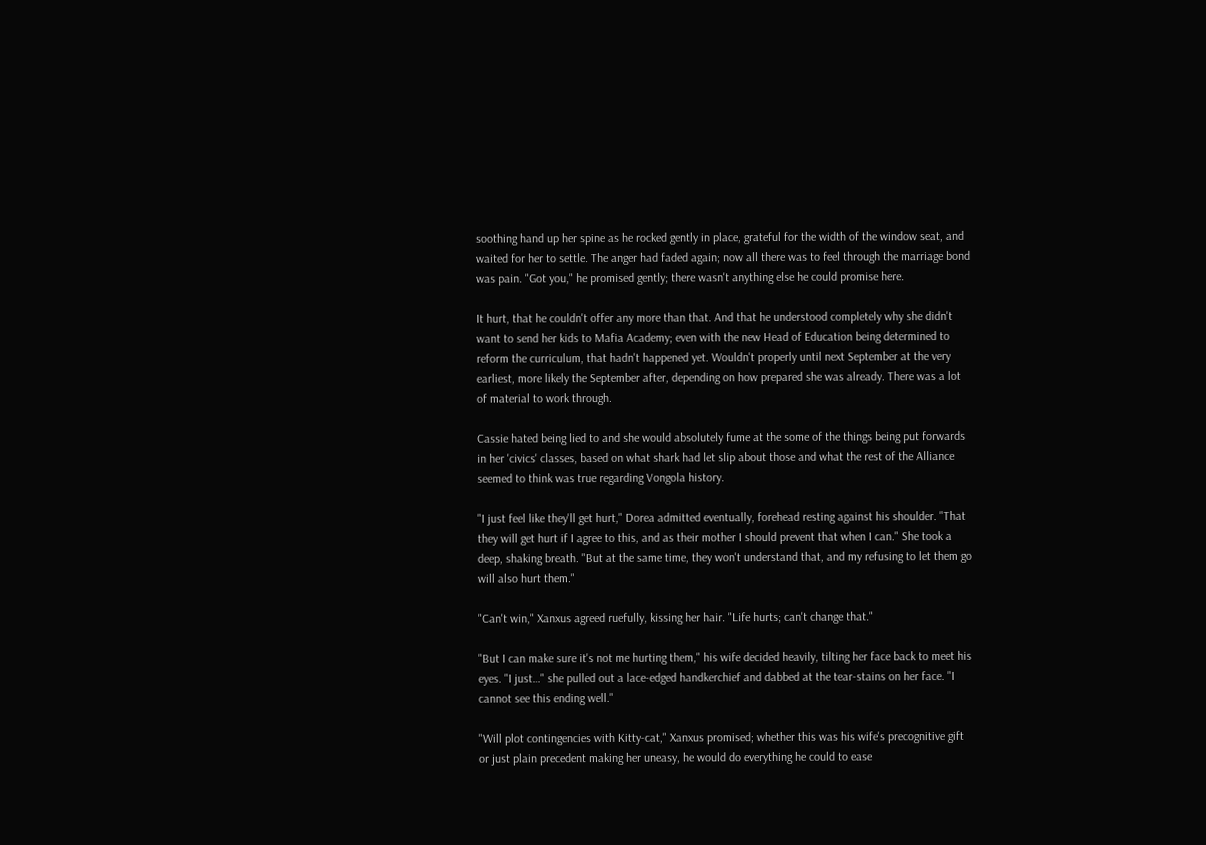soothing hand up her spine as he rocked gently in place, grateful for the width of the window seat, and waited for her to settle. The anger had faded again; now all there was to feel through the marriage bond was pain. "Got you," he promised gently; there wasn't anything else he could promise here.

It hurt, that he couldn't offer any more than that. And that he understood completely why she didn't want to send her kids to Mafia Academy; even with the new Head of Education being determined to reform the curriculum, that hadn't happened yet. Wouldn't properly until next September at the very earliest, more likely the September after, depending on how prepared she was already. There was a lot of material to work through.

Cassie hated being lied to and she would absolutely fume at the some of the things being put forwards in her 'civics' classes, based on what shark had let slip about those and what the rest of the Alliance seemed to think was true regarding Vongola history.

"I just feel like they'll get hurt," Dorea admitted eventually, forehead resting against his shoulder. "That they will get hurt if I agree to this, and as their mother I should prevent that when I can." She took a deep, shaking breath. "But at the same time, they won't understand that, and my refusing to let them go will also hurt them."

"Can't win," Xanxus agreed ruefully, kissing her hair. "Life hurts; can't change that."

"But I can make sure it's not me hurting them," his wife decided heavily, tilting her face back to meet his eyes. "I just…" she pulled out a lace-edged handkerchief and dabbed at the tear-stains on her face. "I cannot see this ending well."

"Will plot contingencies with Kitty-cat," Xanxus promised; whether this was his wife's precognitive gift or just plain precedent making her uneasy, he would do everything he could to ease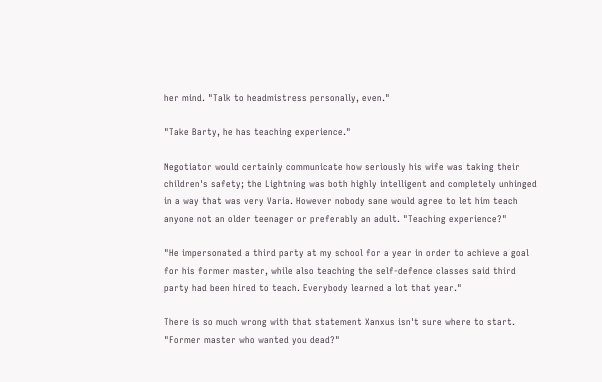her mind. "Talk to headmistress personally, even."

"Take Barty, he has teaching experience."

Negotiator would certainly communicate how seriously his wife was taking their children's safety; the Lightning was both highly intelligent and completely unhinged in a way that was very Varia. However nobody sane would agree to let him teach anyone not an older teenager or preferably an adult. "Teaching experience?"

"He impersonated a third party at my school for a year in order to achieve a goal for his former master, while also teaching the self-defence classes said third party had been hired to teach. Everybody learned a lot that year."

There is so much wrong with that statement Xanxus isn't sure where to start. "Former master who wanted you dead?"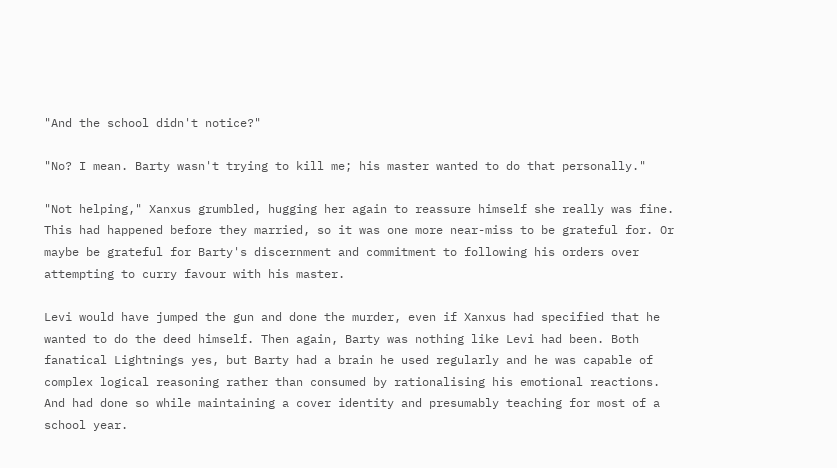"And the school didn't notice?"

"No? I mean. Barty wasn't trying to kill me; his master wanted to do that personally."

"Not helping," Xanxus grumbled, hugging her again to reassure himself she really was fine. This had happened before they married, so it was one more near-miss to be grateful for. Or maybe be grateful for Barty's discernment and commitment to following his orders over attempting to curry favour with his master.

Levi would have jumped the gun and done the murder, even if Xanxus had specified that he wanted to do the deed himself. Then again, Barty was nothing like Levi had been. Both fanatical Lightnings yes, but Barty had a brain he used regularly and he was capable of complex logical reasoning rather than consumed by rationalising his emotional reactions. And had done so while maintaining a cover identity and presumably teaching for most of a school year.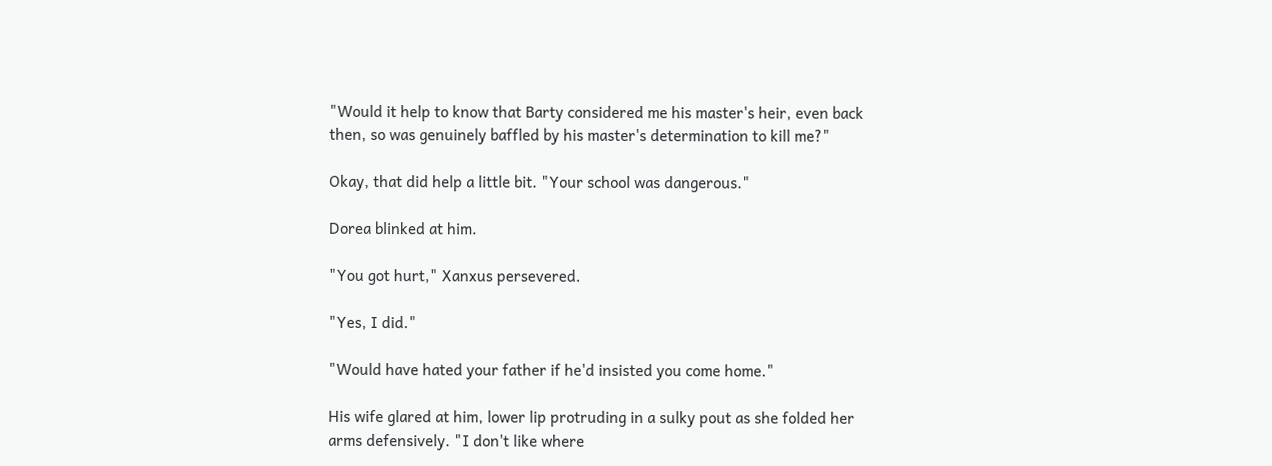"Would it help to know that Barty considered me his master's heir, even back then, so was genuinely baffled by his master's determination to kill me?"

Okay, that did help a little bit. "Your school was dangerous."

Dorea blinked at him.

"You got hurt," Xanxus persevered.

"Yes, I did."

"Would have hated your father if he'd insisted you come home."

His wife glared at him, lower lip protruding in a sulky pout as she folded her arms defensively. "I don't like where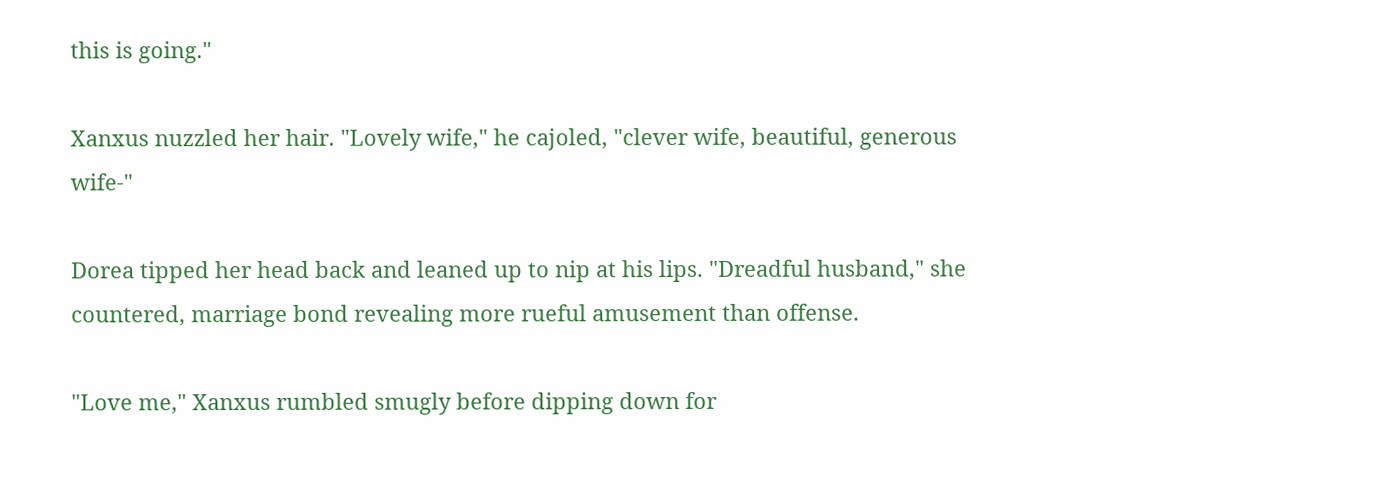this is going."

Xanxus nuzzled her hair. "Lovely wife," he cajoled, "clever wife, beautiful, generous wife-"

Dorea tipped her head back and leaned up to nip at his lips. "Dreadful husband," she countered, marriage bond revealing more rueful amusement than offense.

"Love me," Xanxus rumbled smugly before dipping down for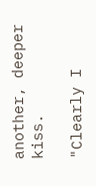another, deeper kiss.

"Clearly I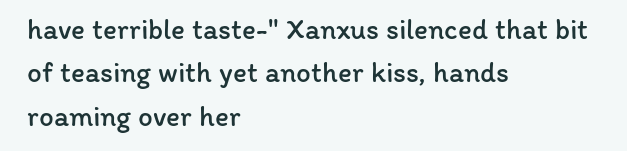have terrible taste-" Xanxus silenced that bit of teasing with yet another kiss, hands roaming over her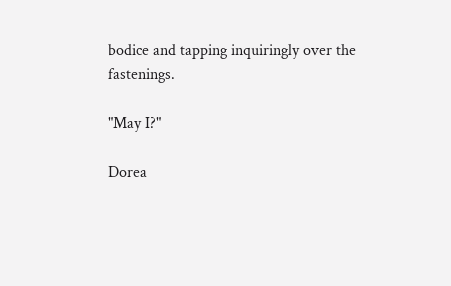bodice and tapping inquiringly over the fastenings.

"May I?"

Dorea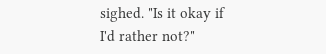sighed. "Is it okay if I'd rather not?"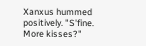Xanxus hummed positively. "S'fine. More kisses?"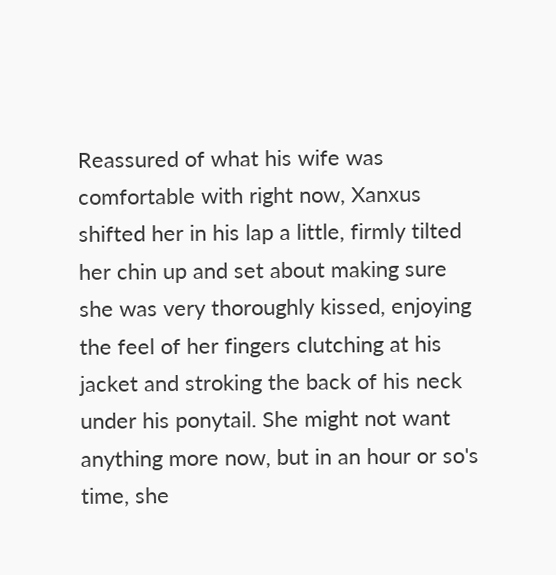Reassured of what his wife was comfortable with right now, Xanxus shifted her in his lap a little, firmly tilted her chin up and set about making sure she was very thoroughly kissed, enjoying the feel of her fingers clutching at his jacket and stroking the back of his neck under his ponytail. She might not want anything more now, but in an hour or so's time, she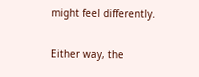might feel differently.

Either way, the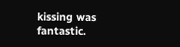kissing was fantastic.